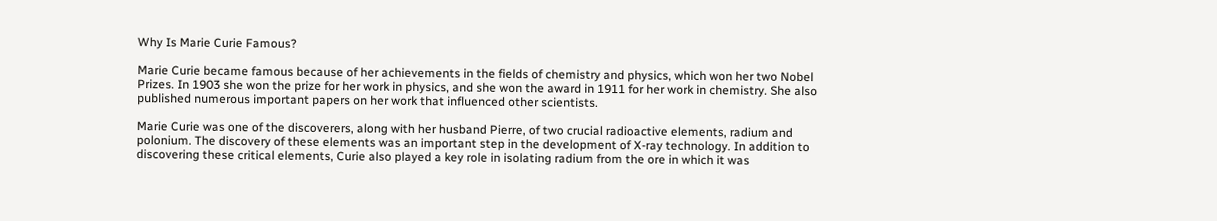Why Is Marie Curie Famous?

Marie Curie became famous because of her achievements in the fields of chemistry and physics, which won her two Nobel Prizes. In 1903 she won the prize for her work in physics, and she won the award in 1911 for her work in chemistry. She also published numerous important papers on her work that influenced other scientists.

Marie Curie was one of the discoverers, along with her husband Pierre, of two crucial radioactive elements, radium and polonium. The discovery of these elements was an important step in the development of X-ray technology. In addition to discovering these critical elements, Curie also played a key role in isolating radium from the ore in which it was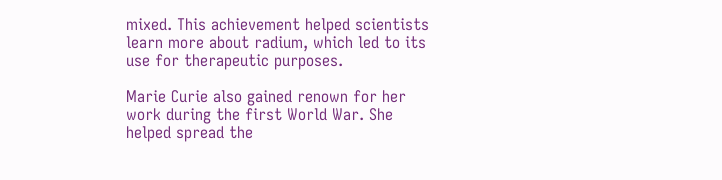mixed. This achievement helped scientists learn more about radium, which led to its use for therapeutic purposes.

Marie Curie also gained renown for her work during the first World War. She helped spread the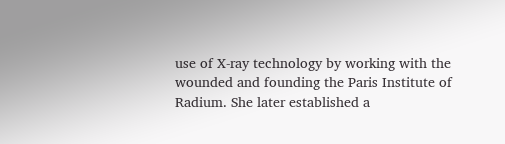use of X-ray technology by working with the wounded and founding the Paris Institute of Radium. She later established a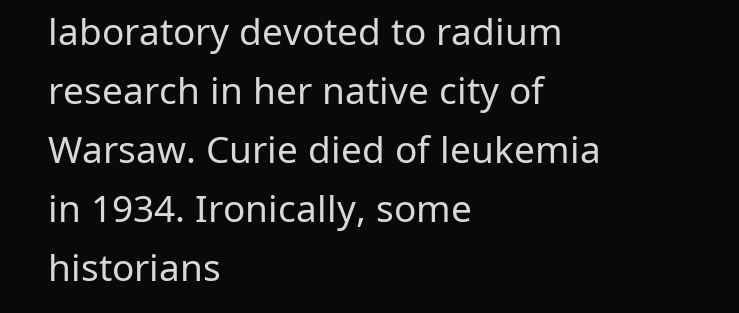laboratory devoted to radium research in her native city of Warsaw. Curie died of leukemia in 1934. Ironically, some historians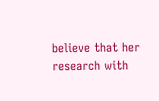believe that her research with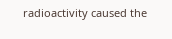radioactivity caused the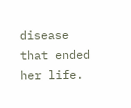disease that ended her life.